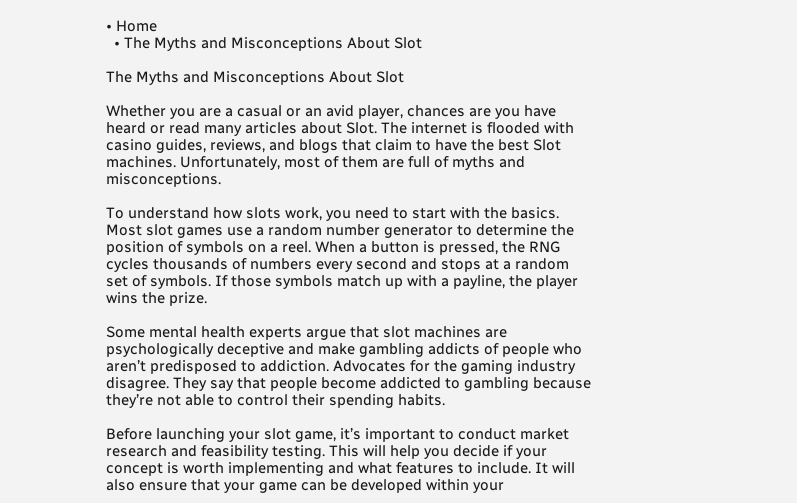• Home
  • The Myths and Misconceptions About Slot

The Myths and Misconceptions About Slot

Whether you are a casual or an avid player, chances are you have heard or read many articles about Slot. The internet is flooded with casino guides, reviews, and blogs that claim to have the best Slot machines. Unfortunately, most of them are full of myths and misconceptions.

To understand how slots work, you need to start with the basics. Most slot games use a random number generator to determine the position of symbols on a reel. When a button is pressed, the RNG cycles thousands of numbers every second and stops at a random set of symbols. If those symbols match up with a payline, the player wins the prize.

Some mental health experts argue that slot machines are psychologically deceptive and make gambling addicts of people who aren’t predisposed to addiction. Advocates for the gaming industry disagree. They say that people become addicted to gambling because they’re not able to control their spending habits.

Before launching your slot game, it’s important to conduct market research and feasibility testing. This will help you decide if your concept is worth implementing and what features to include. It will also ensure that your game can be developed within your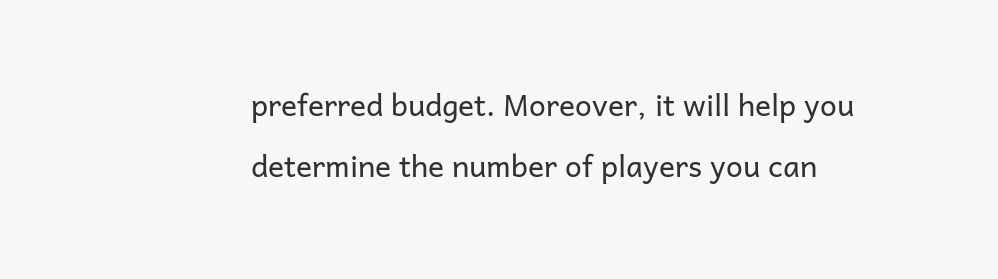preferred budget. Moreover, it will help you determine the number of players you can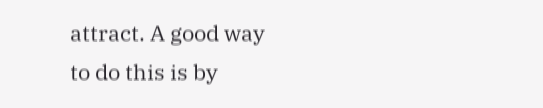attract. A good way to do this is by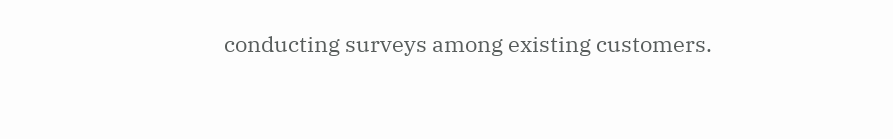conducting surveys among existing customers.